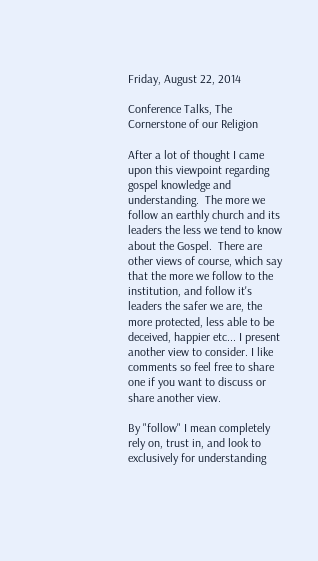Friday, August 22, 2014

Conference Talks, The Cornerstone of our Religion

After a lot of thought I came upon this viewpoint regarding gospel knowledge and understanding.  The more we follow an earthly church and its leaders the less we tend to know about the Gospel.  There are other views of course, which say that the more we follow to the institution, and follow it's leaders the safer we are, the more protected, less able to be deceived, happier etc... I present another view to consider. I like comments so feel free to share one if you want to discuss or share another view.

By "follow" I mean completely rely on, trust in, and look to exclusively for understanding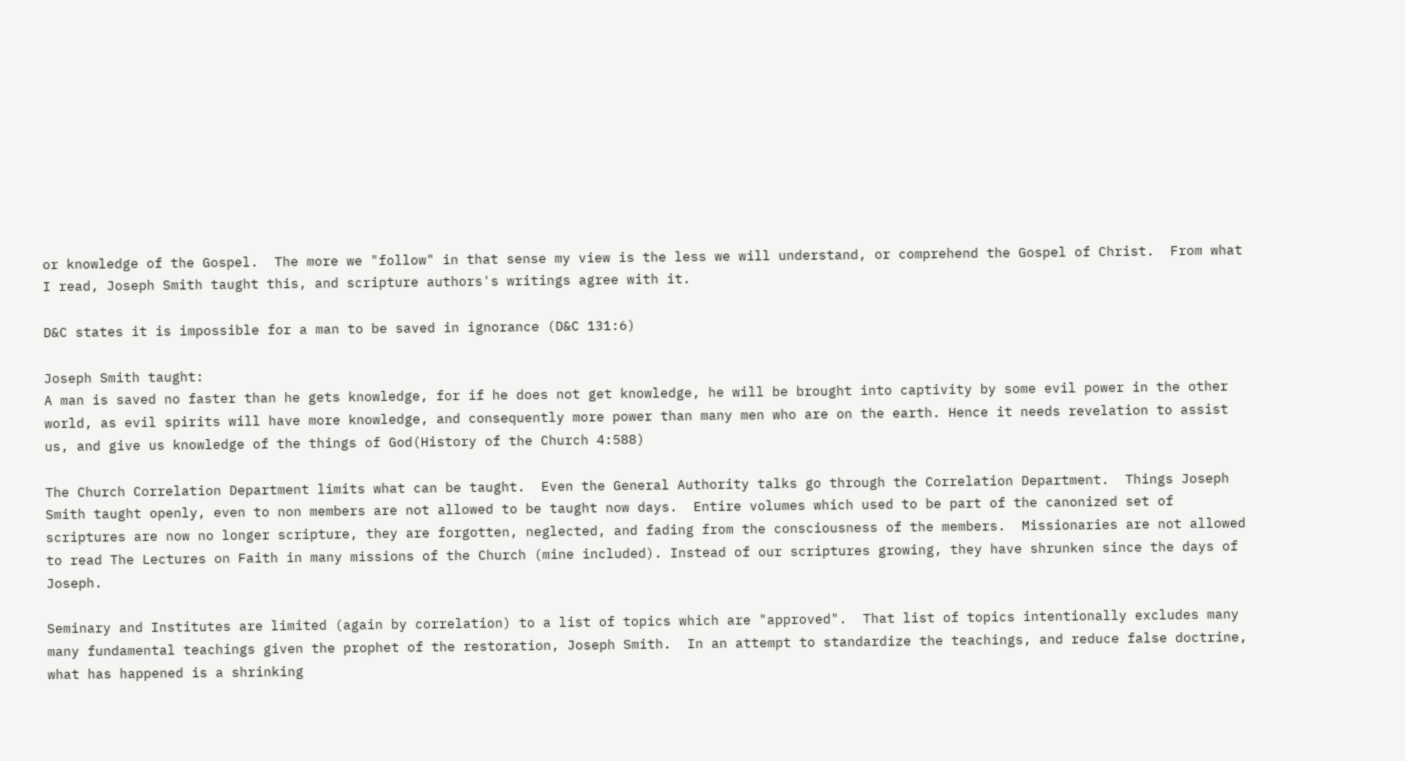or knowledge of the Gospel.  The more we "follow" in that sense my view is the less we will understand, or comprehend the Gospel of Christ.  From what I read, Joseph Smith taught this, and scripture authors's writings agree with it.

D&C states it is impossible for a man to be saved in ignorance (D&C 131:6)

Joseph Smith taught:
A man is saved no faster than he gets knowledge, for if he does not get knowledge, he will be brought into captivity by some evil power in the other world, as evil spirits will have more knowledge, and consequently more power than many men who are on the earth. Hence it needs revelation to assist us, and give us knowledge of the things of God(History of the Church 4:588)

The Church Correlation Department limits what can be taught.  Even the General Authority talks go through the Correlation Department.  Things Joseph Smith taught openly, even to non members are not allowed to be taught now days.  Entire volumes which used to be part of the canonized set of scriptures are now no longer scripture, they are forgotten, neglected, and fading from the consciousness of the members.  Missionaries are not allowed to read The Lectures on Faith in many missions of the Church (mine included). Instead of our scriptures growing, they have shrunken since the days of Joseph.

Seminary and Institutes are limited (again by correlation) to a list of topics which are "approved".  That list of topics intentionally excludes many many fundamental teachings given the prophet of the restoration, Joseph Smith.  In an attempt to standardize the teachings, and reduce false doctrine, what has happened is a shrinking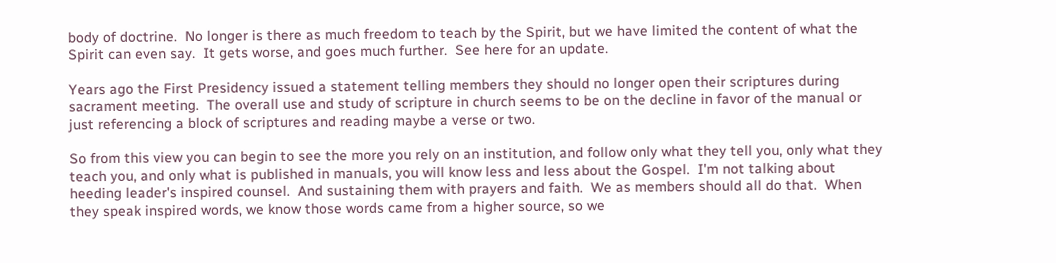body of doctrine.  No longer is there as much freedom to teach by the Spirit, but we have limited the content of what the Spirit can even say.  It gets worse, and goes much further.  See here for an update.

Years ago the First Presidency issued a statement telling members they should no longer open their scriptures during sacrament meeting.  The overall use and study of scripture in church seems to be on the decline in favor of the manual or just referencing a block of scriptures and reading maybe a verse or two.

So from this view you can begin to see the more you rely on an institution, and follow only what they tell you, only what they teach you, and only what is published in manuals, you will know less and less about the Gospel.  I'm not talking about heeding leader's inspired counsel.  And sustaining them with prayers and faith.  We as members should all do that.  When they speak inspired words, we know those words came from a higher source, so we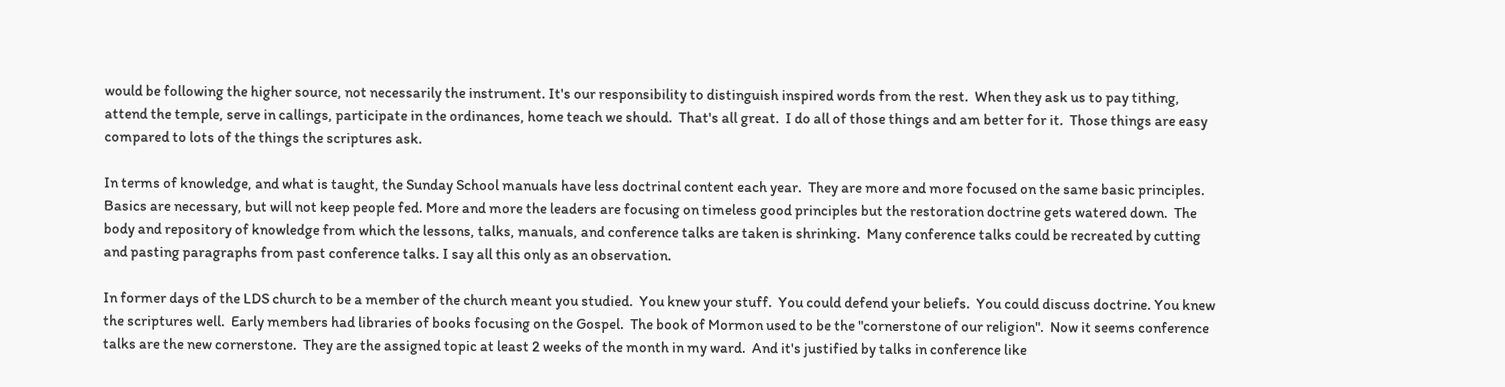would be following the higher source, not necessarily the instrument. It's our responsibility to distinguish inspired words from the rest.  When they ask us to pay tithing, attend the temple, serve in callings, participate in the ordinances, home teach we should.  That's all great.  I do all of those things and am better for it.  Those things are easy compared to lots of the things the scriptures ask.

In terms of knowledge, and what is taught, the Sunday School manuals have less doctrinal content each year.  They are more and more focused on the same basic principles. Basics are necessary, but will not keep people fed. More and more the leaders are focusing on timeless good principles but the restoration doctrine gets watered down.  The body and repository of knowledge from which the lessons, talks, manuals, and conference talks are taken is shrinking.  Many conference talks could be recreated by cutting and pasting paragraphs from past conference talks. I say all this only as an observation.

In former days of the LDS church to be a member of the church meant you studied.  You knew your stuff.  You could defend your beliefs.  You could discuss doctrine. You knew the scriptures well.  Early members had libraries of books focusing on the Gospel.  The book of Mormon used to be the "cornerstone of our religion".  Now it seems conference talks are the new cornerstone.  They are the assigned topic at least 2 weeks of the month in my ward.  And it's justified by talks in conference like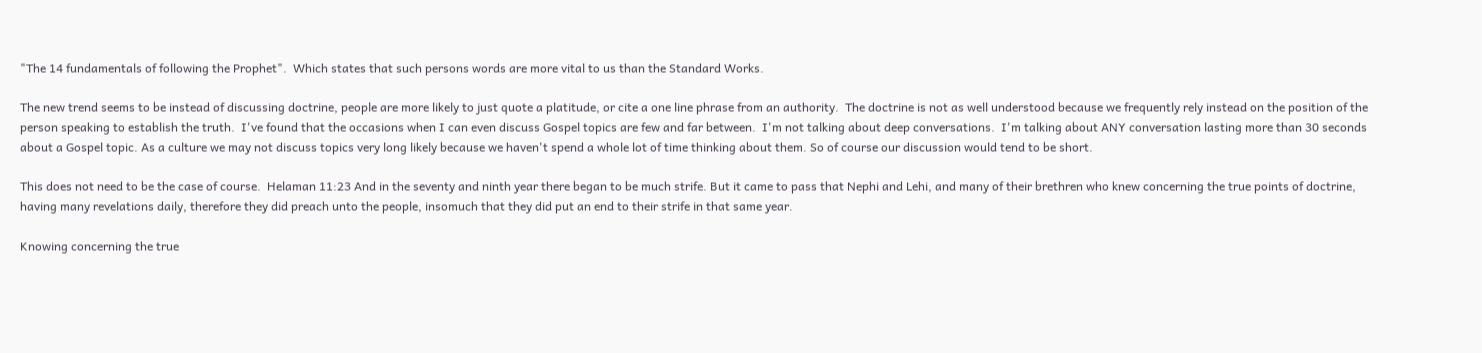"The 14 fundamentals of following the Prophet".  Which states that such persons words are more vital to us than the Standard Works.

The new trend seems to be instead of discussing doctrine, people are more likely to just quote a platitude, or cite a one line phrase from an authority.  The doctrine is not as well understood because we frequently rely instead on the position of the person speaking to establish the truth.  I've found that the occasions when I can even discuss Gospel topics are few and far between.  I'm not talking about deep conversations.  I'm talking about ANY conversation lasting more than 30 seconds about a Gospel topic. As a culture we may not discuss topics very long likely because we haven't spend a whole lot of time thinking about them. So of course our discussion would tend to be short.

This does not need to be the case of course.  Helaman 11:23 And in the seventy and ninth year there began to be much strife. But it came to pass that Nephi and Lehi, and many of their brethren who knew concerning the true points of doctrine, having many revelations daily, therefore they did preach unto the people, insomuch that they did put an end to their strife in that same year.

Knowing concerning the true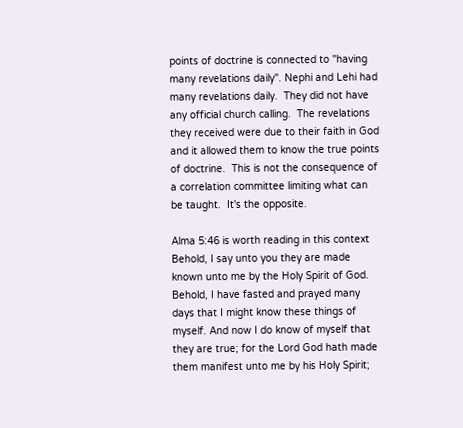points of doctrine is connected to "having many revelations daily". Nephi and Lehi had many revelations daily.  They did not have any official church calling.  The revelations they received were due to their faith in God and it allowed them to know the true points of doctrine.  This is not the consequence of a correlation committee limiting what can be taught.  It's the opposite.

Alma 5:46 is worth reading in this context
Behold, I say unto you they are made known unto me by the Holy Spirit of God. Behold, I have fasted and prayed many days that I might know these things of myself. And now I do know of myself that they are true; for the Lord God hath made them manifest unto me by his Holy Spirit;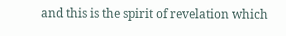and this is the spirit of revelation which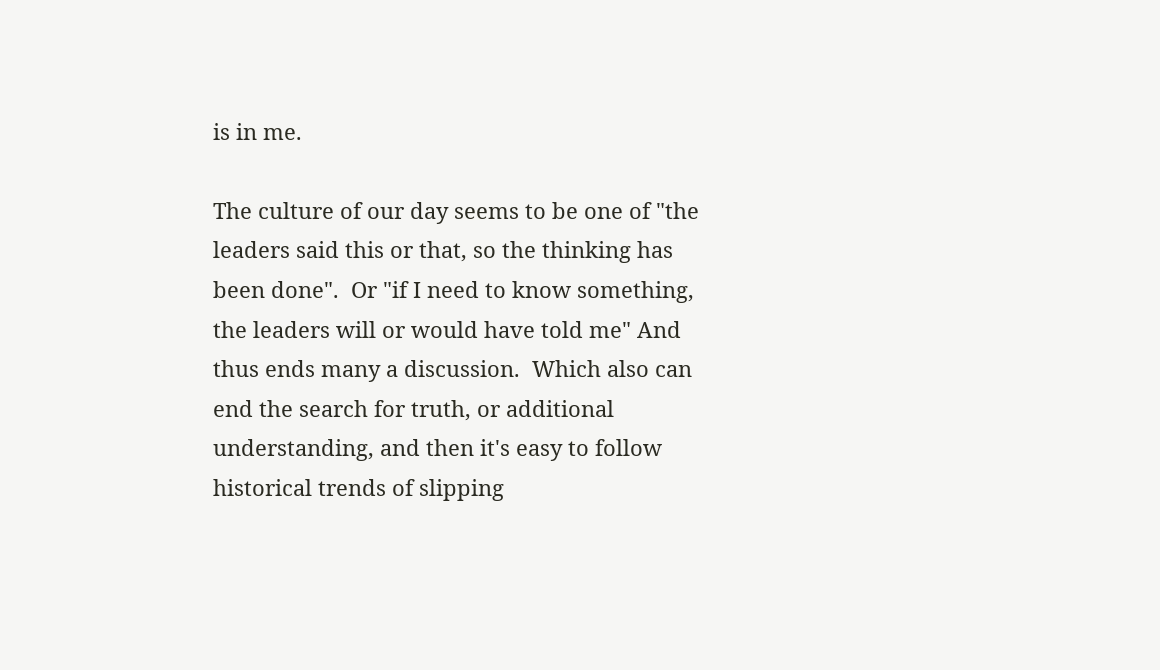is in me.

The culture of our day seems to be one of "the leaders said this or that, so the thinking has been done".  Or "if I need to know something, the leaders will or would have told me" And thus ends many a discussion.  Which also can end the search for truth, or additional understanding, and then it's easy to follow historical trends of slipping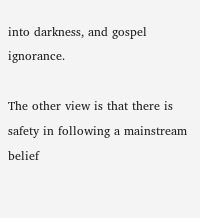into darkness, and gospel ignorance.

The other view is that there is safety in following a mainstream belief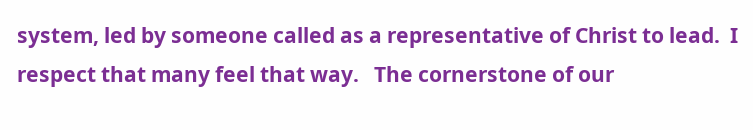system, led by someone called as a representative of Christ to lead.  I respect that many feel that way.   The cornerstone of our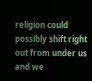religion could possibly shift right out from under us and we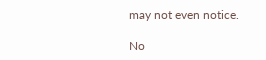may not even notice.

No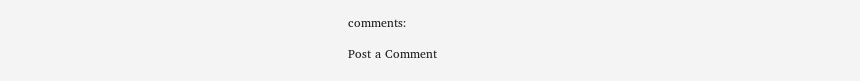comments:

Post a Comment